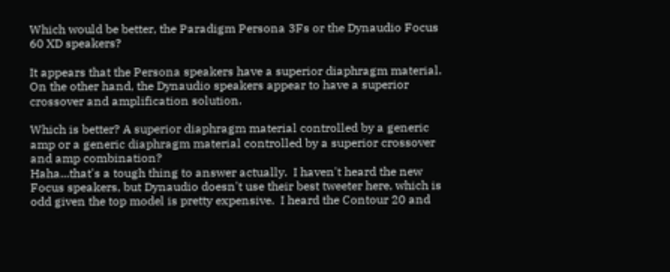Which would be better, the Paradigm Persona 3Fs or the Dynaudio Focus 60 XD speakers?

It appears that the Persona speakers have a superior diaphragm material. On the other hand, the Dynaudio speakers appear to have a superior crossover and amplification solution.

Which is better? A superior diaphragm material controlled by a generic amp or a generic diaphragm material controlled by a superior crossover and amp combination?
Haha...that's a tough thing to answer actually.  I haven't heard the new Focus speakers, but Dynaudio doesn't use their best tweeter here, which is odd given the top model is pretty expensive.  I heard the Contour 20 and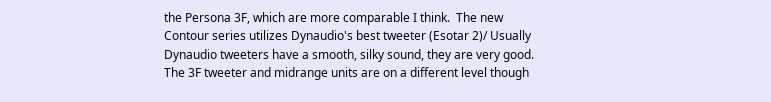the Persona 3F, which are more comparable I think.  The new Contour series utilizes Dynaudio's best tweeter (Esotar 2)/ Usually Dynaudio tweeters have a smooth, silky sound, they are very good.  The 3F tweeter and midrange units are on a different level though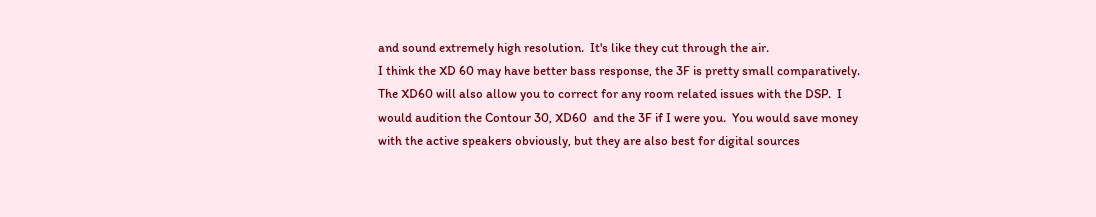and sound extremely high resolution.  It's like they cut through the air.
I think the XD 60 may have better bass response, the 3F is pretty small comparatively.  The XD60 will also allow you to correct for any room related issues with the DSP.  I would audition the Contour 30, XD60  and the 3F if I were you.  You would save money with the active speakers obviously, but they are also best for digital sources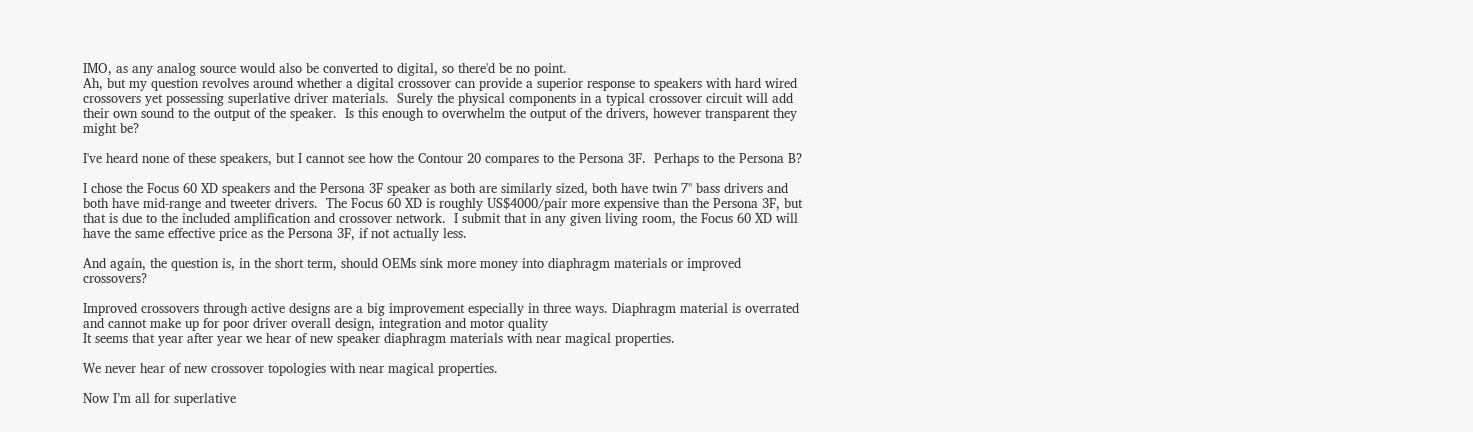IMO, as any analog source would also be converted to digital, so there'd be no point.
Ah, but my question revolves around whether a digital crossover can provide a superior response to speakers with hard wired crossovers yet possessing superlative driver materials.  Surely the physical components in a typical crossover circuit will add their own sound to the output of the speaker.  Is this enough to overwhelm the output of the drivers, however transparent they might be?

I've heard none of these speakers, but I cannot see how the Contour 20 compares to the Persona 3F.  Perhaps to the Persona B?

I chose the Focus 60 XD speakers and the Persona 3F speaker as both are similarly sized, both have twin 7" bass drivers and both have mid-range and tweeter drivers.  The Focus 60 XD is roughly US$4000/pair more expensive than the Persona 3F, but that is due to the included amplification and crossover network.  I submit that in any given living room, the Focus 60 XD will have the same effective price as the Persona 3F, if not actually less.

And again, the question is, in the short term, should OEMs sink more money into diaphragm materials or improved crossovers?

Improved crossovers through active designs are a big improvement especially in three ways. Diaphragm material is overrated and cannot make up for poor driver overall design, integration and motor quality
It seems that year after year we hear of new speaker diaphragm materials with near magical properties.

We never hear of new crossover topologies with near magical properties.

Now I’m all for superlative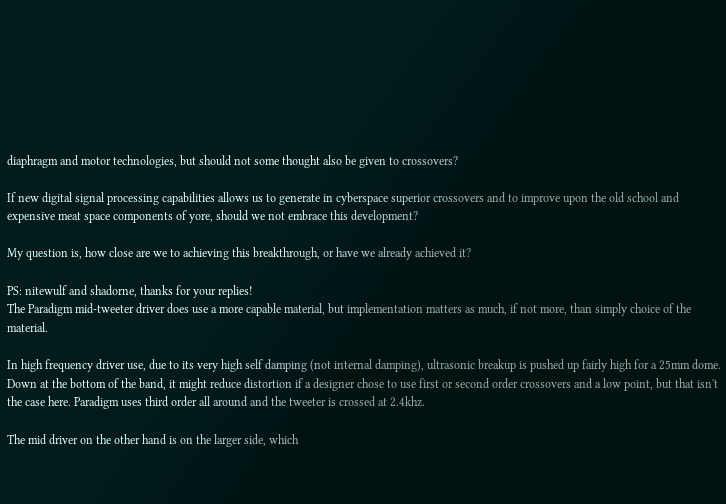diaphragm and motor technologies, but should not some thought also be given to crossovers?

If new digital signal processing capabilities allows us to generate in cyberspace superior crossovers and to improve upon the old school and expensive meat space components of yore, should we not embrace this development?

My question is, how close are we to achieving this breakthrough, or have we already achieved it?

PS: nitewulf and shadorne, thanks for your replies!
The Paradigm mid-tweeter driver does use a more capable material, but implementation matters as much, if not more, than simply choice of the material.

In high frequency driver use, due to its very high self damping (not internal damping), ultrasonic breakup is pushed up fairly high for a 25mm dome. Down at the bottom of the band, it might reduce distortion if a designer chose to use first or second order crossovers and a low point, but that isn't the case here. Paradigm uses third order all around and the tweeter is crossed at 2.4khz.

The mid driver on the other hand is on the larger side, which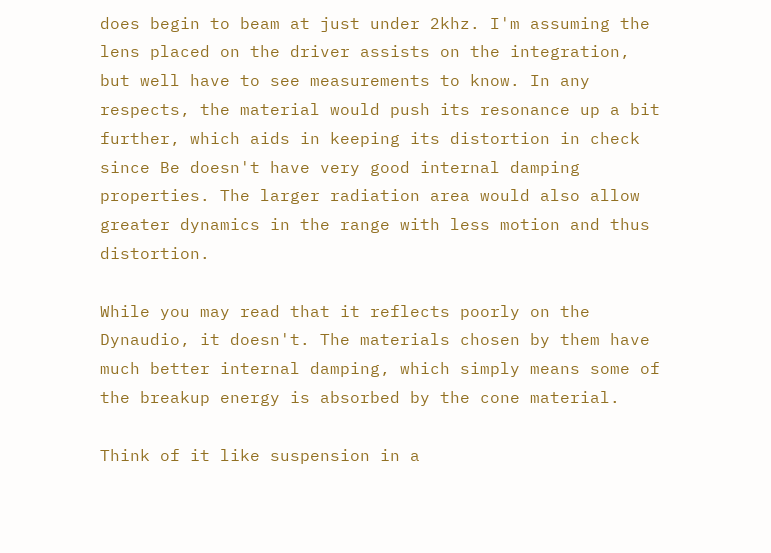does begin to beam at just under 2khz. I'm assuming the lens placed on the driver assists on the integration, but well have to see measurements to know. In any respects, the material would push its resonance up a bit further, which aids in keeping its distortion in check since Be doesn't have very good internal damping properties. The larger radiation area would also allow greater dynamics in the range with less motion and thus distortion.

While you may read that it reflects poorly on the Dynaudio, it doesn't. The materials chosen by them have much better internal damping, which simply means some of the breakup energy is absorbed by the cone material.

Think of it like suspension in a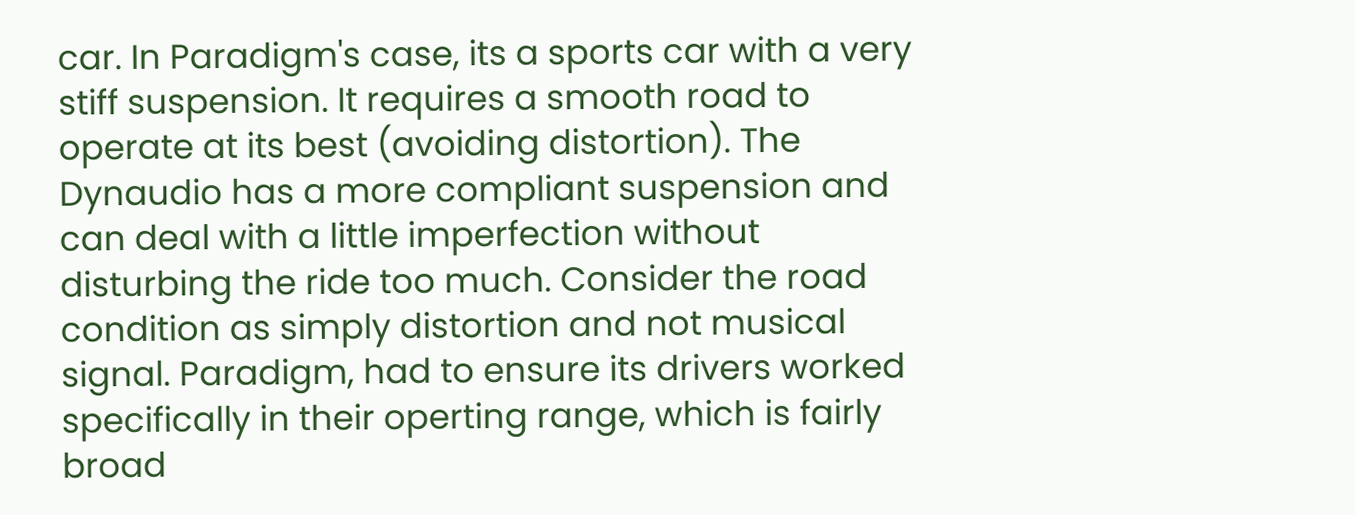car. In Paradigm's case, its a sports car with a very stiff suspension. It requires a smooth road to operate at its best (avoiding distortion). The Dynaudio has a more compliant suspension and can deal with a little imperfection without disturbing the ride too much. Consider the road condition as simply distortion and not musical signal. Paradigm, had to ensure its drivers worked specifically in their operting range, which is fairly broad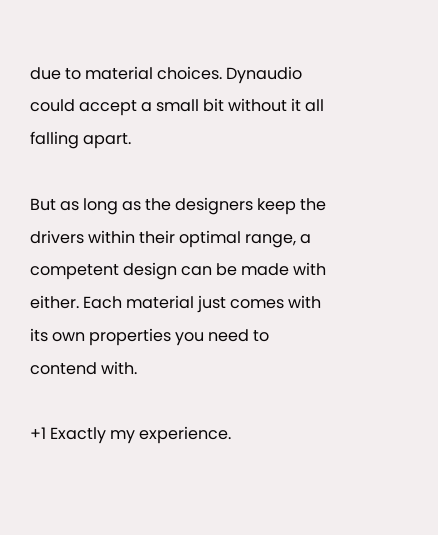due to material choices. Dynaudio could accept a small bit without it all falling apart.

But as long as the designers keep the drivers within their optimal range, a competent design can be made with either. Each material just comes with its own properties you need to contend with.

+1 Exactly my experience.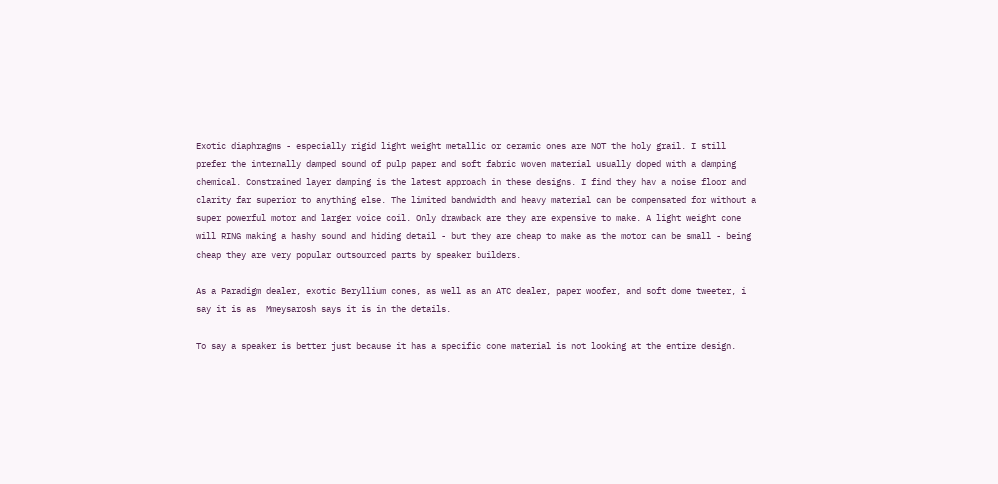Exotic diaphragms - especially rigid light weight metallic or ceramic ones are NOT the holy grail. I still prefer the internally damped sound of pulp paper and soft fabric woven material usually doped with a damping chemical. Constrained layer damping is the latest approach in these designs. I find they hav a noise floor and clarity far superior to anything else. The limited bandwidth and heavy material can be compensated for without a super powerful motor and larger voice coil. Only drawback are they are expensive to make. A light weight cone will RING making a hashy sound and hiding detail - but they are cheap to make as the motor can be small - being cheap they are very popular outsourced parts by speaker builders.

As a Paradigm dealer, exotic Beryllium cones, as well as an ATC dealer, paper woofer, and soft dome tweeter, i say it is as  Mmeysarosh says it is in the details.

To say a speaker is better just because it has a specific cone material is not looking at the entire design.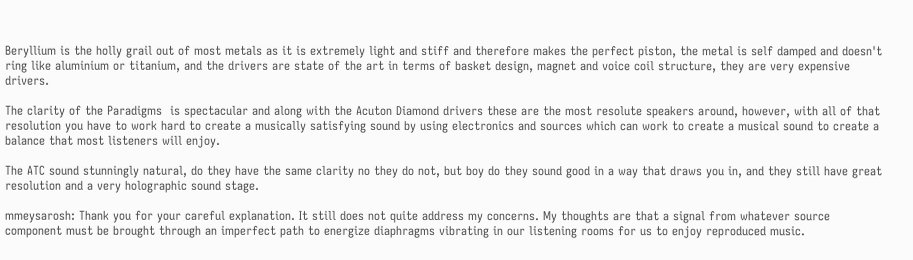Beryllium is the holly grail out of most metals as it is extremely light and stiff and therefore makes the perfect piston, the metal is self damped and doesn't ring like aluminium or titanium, and the drivers are state of the art in terms of basket design, magnet and voice coil structure, they are very expensive drivers.

The clarity of the Paradigms  is spectacular and along with the Acuton Diamond drivers these are the most resolute speakers around, however, with all of that resolution you have to work hard to create a musically satisfying sound by using electronics and sources which can work to create a musical sound to create a balance that most listeners will enjoy.

The ATC sound stunningly natural, do they have the same clarity no they do not, but boy do they sound good in a way that draws you in, and they still have great resolution and a very holographic sound stage.

mmeysarosh: Thank you for your careful explanation. It still does not quite address my concerns. My thoughts are that a signal from whatever source component must be brought through an imperfect path to energize diaphragms vibrating in our listening rooms for us to enjoy reproduced music.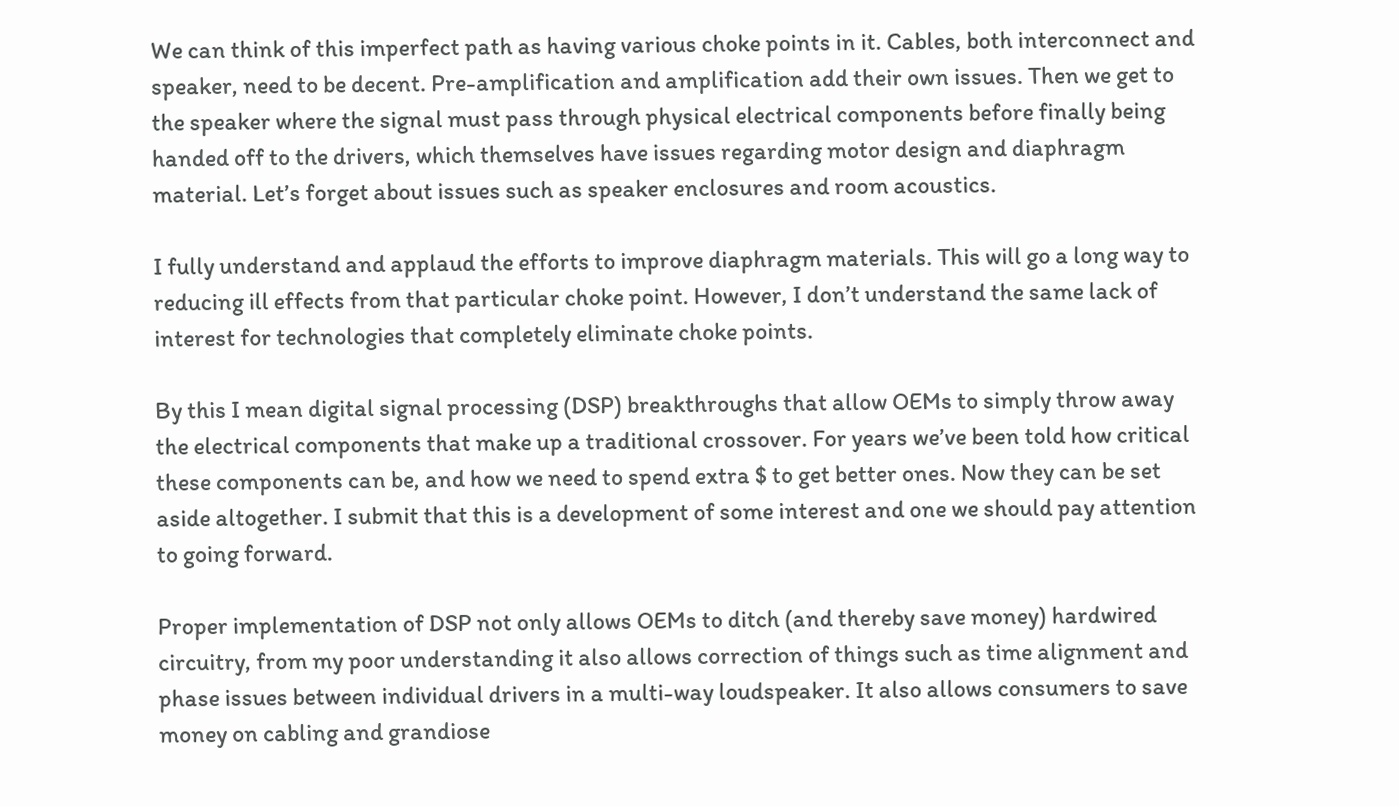We can think of this imperfect path as having various choke points in it. Cables, both interconnect and speaker, need to be decent. Pre-amplification and amplification add their own issues. Then we get to the speaker where the signal must pass through physical electrical components before finally being handed off to the drivers, which themselves have issues regarding motor design and diaphragm material. Let’s forget about issues such as speaker enclosures and room acoustics.

I fully understand and applaud the efforts to improve diaphragm materials. This will go a long way to reducing ill effects from that particular choke point. However, I don’t understand the same lack of interest for technologies that completely eliminate choke points.

By this I mean digital signal processing (DSP) breakthroughs that allow OEMs to simply throw away the electrical components that make up a traditional crossover. For years we’ve been told how critical these components can be, and how we need to spend extra $ to get better ones. Now they can be set aside altogether. I submit that this is a development of some interest and one we should pay attention to going forward.

Proper implementation of DSP not only allows OEMs to ditch (and thereby save money) hardwired circuitry, from my poor understanding it also allows correction of things such as time alignment and phase issues between individual drivers in a multi-way loudspeaker. It also allows consumers to save money on cabling and grandiose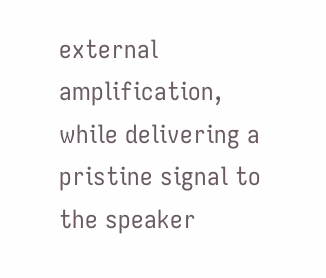external amplification, while delivering a pristine signal to the speaker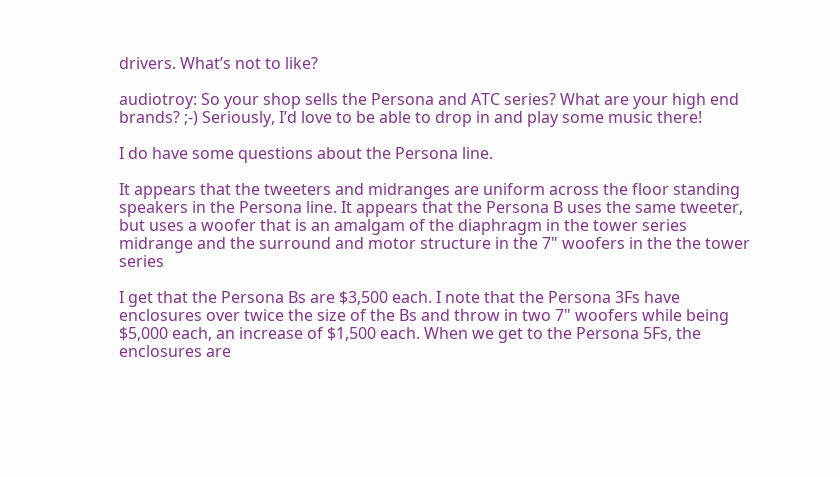drivers. What’s not to like?

audiotroy: So your shop sells the Persona and ATC series? What are your high end brands? ;-) Seriously, I’d love to be able to drop in and play some music there!

I do have some questions about the Persona line.

It appears that the tweeters and midranges are uniform across the floor standing speakers in the Persona line. It appears that the Persona B uses the same tweeter, but uses a woofer that is an amalgam of the diaphragm in the tower series midrange and the surround and motor structure in the 7" woofers in the the tower series

I get that the Persona Bs are $3,500 each. I note that the Persona 3Fs have enclosures over twice the size of the Bs and throw in two 7" woofers while being $5,000 each, an increase of $1,500 each. When we get to the Persona 5Fs, the enclosures are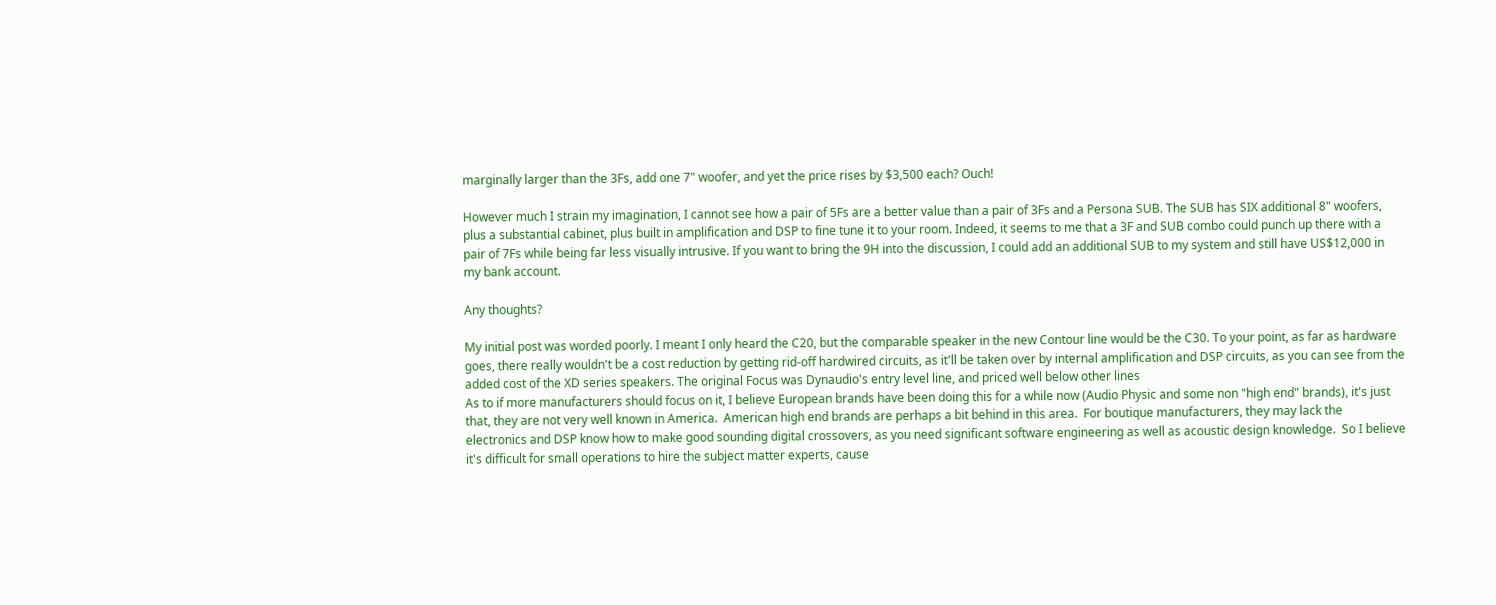marginally larger than the 3Fs, add one 7" woofer, and yet the price rises by $3,500 each? Ouch!

However much I strain my imagination, I cannot see how a pair of 5Fs are a better value than a pair of 3Fs and a Persona SUB. The SUB has SIX additional 8" woofers, plus a substantial cabinet, plus built in amplification and DSP to fine tune it to your room. Indeed, it seems to me that a 3F and SUB combo could punch up there with a pair of 7Fs while being far less visually intrusive. If you want to bring the 9H into the discussion, I could add an additional SUB to my system and still have US$12,000 in my bank account.

Any thoughts?

My initial post was worded poorly. I meant I only heard the C20, but the comparable speaker in the new Contour line would be the C30. To your point, as far as hardware goes, there really wouldn't be a cost reduction by getting rid-off hardwired circuits, as it'll be taken over by internal amplification and DSP circuits, as you can see from the added cost of the XD series speakers. The original Focus was Dynaudio's entry level line, and priced well below other lines
As to if more manufacturers should focus on it, I believe European brands have been doing this for a while now (Audio Physic and some non "high end" brands), it's just that, they are not very well known in America.  American high end brands are perhaps a bit behind in this area.  For boutique manufacturers, they may lack the electronics and DSP know how to make good sounding digital crossovers, as you need significant software engineering as well as acoustic design knowledge.  So I believe it's difficult for small operations to hire the subject matter experts, cause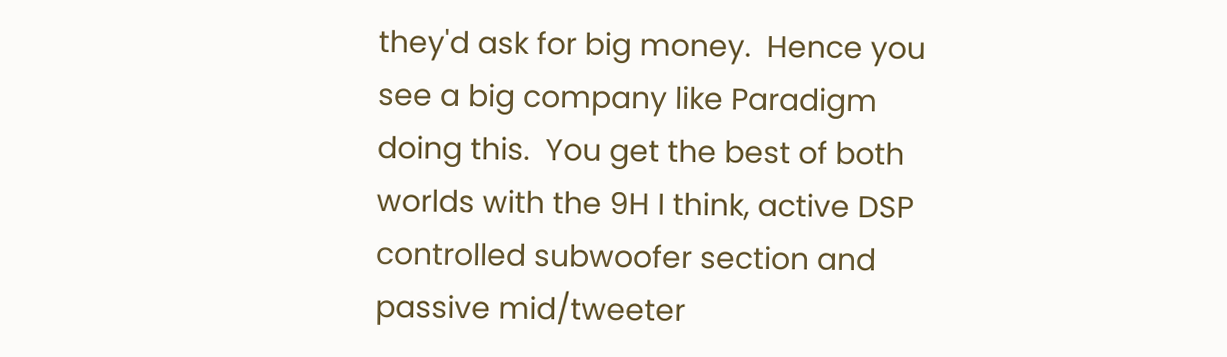they'd ask for big money.  Hence you see a big company like Paradigm doing this.  You get the best of both worlds with the 9H I think, active DSP controlled subwoofer section and passive mid/tweeter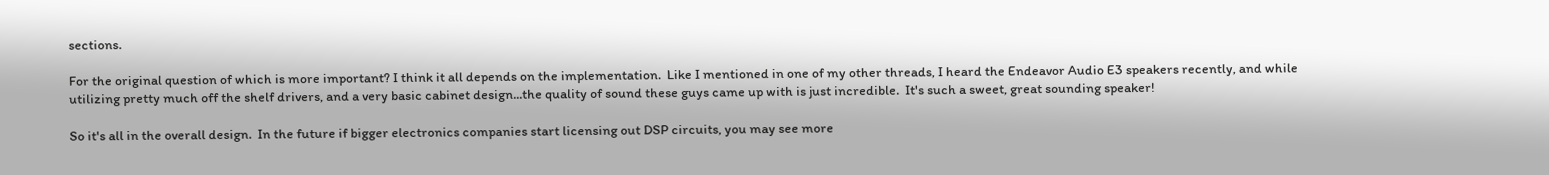sections.

For the original question of which is more important? I think it all depends on the implementation.  Like I mentioned in one of my other threads, I heard the Endeavor Audio E3 speakers recently, and while utilizing pretty much off the shelf drivers, and a very basic cabinet design...the quality of sound these guys came up with is just incredible.  It's such a sweet, great sounding speaker!

So it's all in the overall design.  In the future if bigger electronics companies start licensing out DSP circuits, you may see more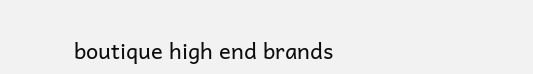boutique high end brands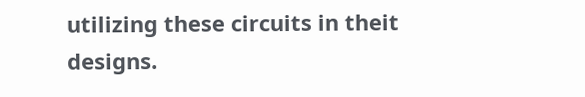utilizing these circuits in theit designs.